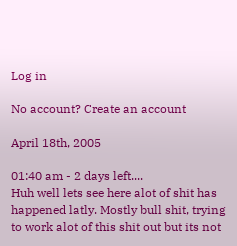Log in

No account? Create an account

April 18th, 2005

01:40 am - 2 days left....
Huh well lets see here alot of shit has happened latly. Mostly bull shit, trying to work alot of this shit out but its not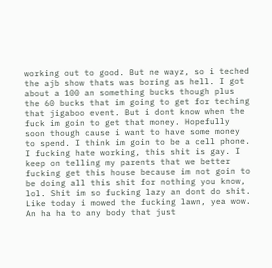working out to good. But ne wayz, so i teched the ajb show thats was boring as hell. I got about a 100 an something bucks though plus the 60 bucks that im going to get for teching that jigaboo event. But i dont know when the fuck im goin to get that money. Hopefully soon though cause i want to have some money to spend. I think im goin to be a cell phone. I fucking hate working, this shit is gay. I keep on telling my parents that we better fucking get this house because im not goin to be doing all this shit for nothing you know, lol. Shit im so fucking lazy an dont do shit. Like today i mowed the fucking lawn, yea wow. An ha ha to any body that just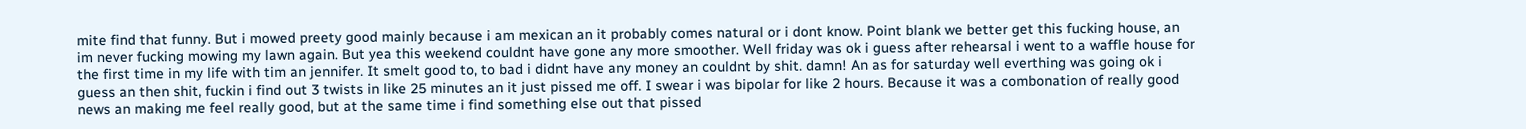mite find that funny. But i mowed preety good mainly because i am mexican an it probably comes natural or i dont know. Point blank we better get this fucking house, an im never fucking mowing my lawn again. But yea this weekend couldnt have gone any more smoother. Well friday was ok i guess after rehearsal i went to a waffle house for the first time in my life with tim an jennifer. It smelt good to, to bad i didnt have any money an couldnt by shit. damn! An as for saturday well everthing was going ok i guess an then shit, fuckin i find out 3 twists in like 25 minutes an it just pissed me off. I swear i was bipolar for like 2 hours. Because it was a combonation of really good news an making me feel really good, but at the same time i find something else out that pissed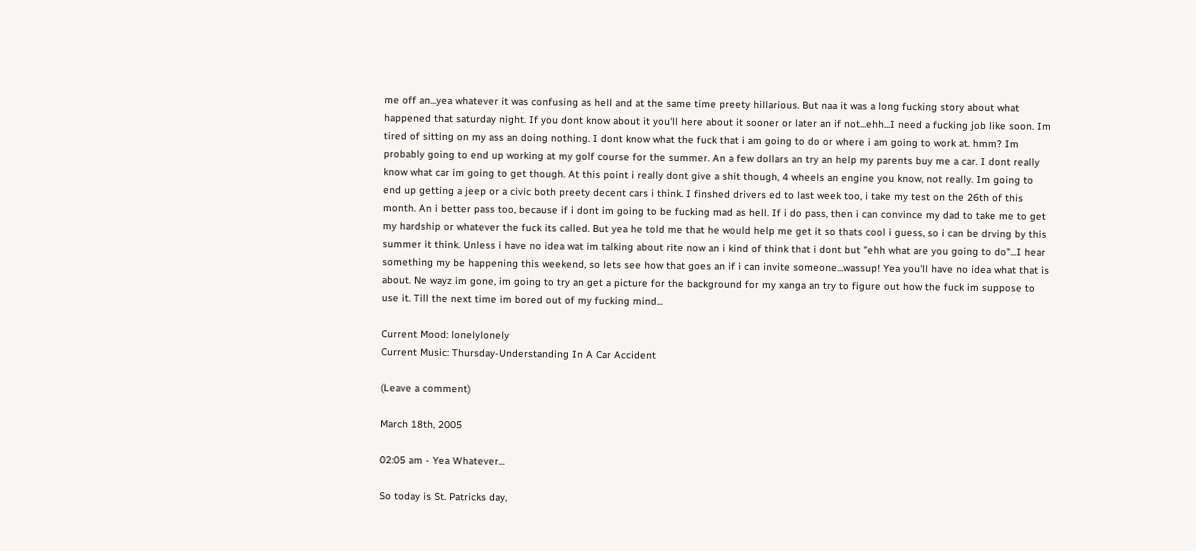me off an...yea whatever it was confusing as hell and at the same time preety hillarious. But naa it was a long fucking story about what happened that saturday night. If you dont know about it you'll here about it sooner or later an if not...ehh...I need a fucking job like soon. Im tired of sitting on my ass an doing nothing. I dont know what the fuck that i am going to do or where i am going to work at. hmm? Im probably going to end up working at my golf course for the summer. An a few dollars an try an help my parents buy me a car. I dont really know what car im going to get though. At this point i really dont give a shit though, 4 wheels an engine you know, not really. Im going to end up getting a jeep or a civic both preety decent cars i think. I finshed drivers ed to last week too, i take my test on the 26th of this month. An i better pass too, because if i dont im going to be fucking mad as hell. If i do pass, then i can convince my dad to take me to get my hardship or whatever the fuck its called. But yea he told me that he would help me get it so thats cool i guess, so i can be drving by this summer it think. Unless i have no idea wat im talking about rite now an i kind of think that i dont but "ehh what are you going to do"...I hear something my be happening this weekend, so lets see how that goes an if i can invite someone...wassup! Yea you'll have no idea what that is about. Ne wayz im gone, im going to try an get a picture for the background for my xanga an try to figure out how the fuck im suppose to use it. Till the next time im bored out of my fucking mind...

Current Mood: lonelylonely
Current Music: Thursday-Understanding In A Car Accident

(Leave a comment)

March 18th, 2005

02:05 am - Yea Whatever...

So today is St. Patricks day,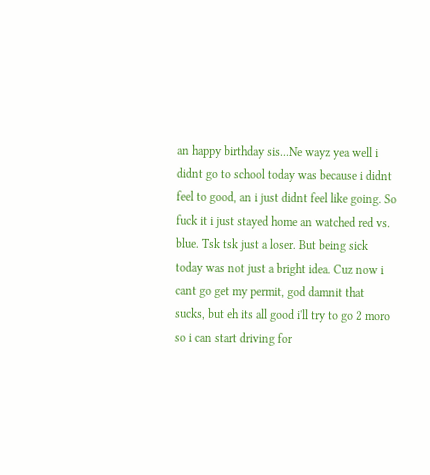an happy birthday sis...Ne wayz yea well i didnt go to school today was because i didnt feel to good, an i just didnt feel like going. So fuck it i just stayed home an watched red vs. blue. Tsk tsk just a loser. But being sick today was not just a bright idea. Cuz now i cant go get my permit, god damnit that sucks, but eh its all good i'll try to go 2 moro so i can start driving for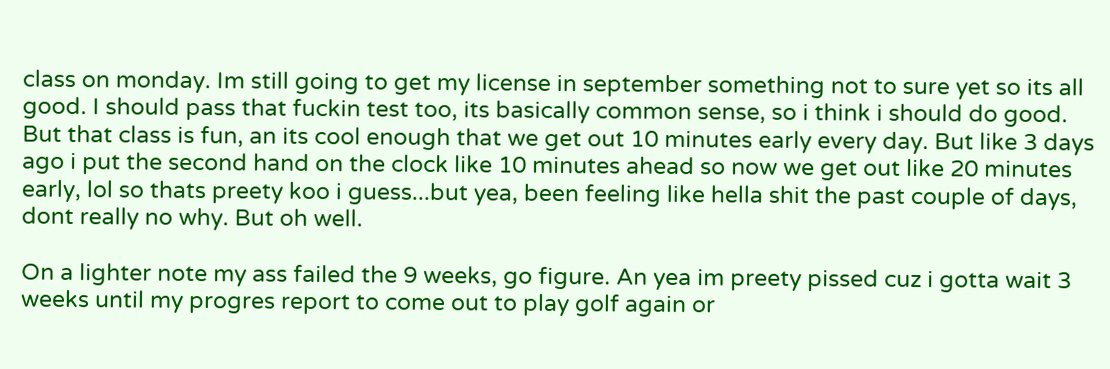class on monday. Im still going to get my license in september something not to sure yet so its all good. I should pass that fuckin test too, its basically common sense, so i think i should do good. But that class is fun, an its cool enough that we get out 10 minutes early every day. But like 3 days ago i put the second hand on the clock like 10 minutes ahead so now we get out like 20 minutes early, lol so thats preety koo i guess...but yea, been feeling like hella shit the past couple of days, dont really no why. But oh well.

On a lighter note my ass failed the 9 weeks, go figure. An yea im preety pissed cuz i gotta wait 3 weeks until my progres report to come out to play golf again or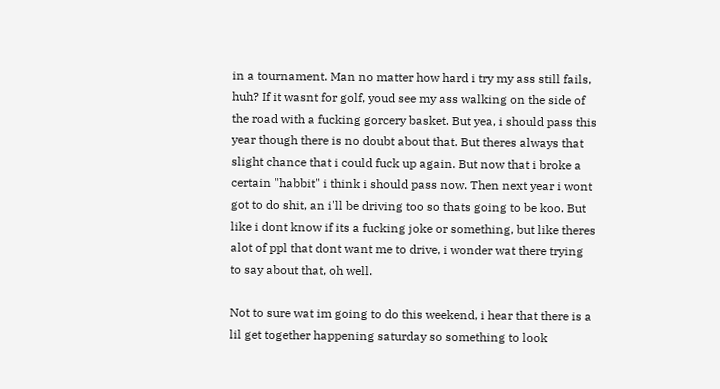in a tournament. Man no matter how hard i try my ass still fails, huh? If it wasnt for golf, youd see my ass walking on the side of the road with a fucking gorcery basket. But yea, i should pass this year though there is no doubt about that. But theres always that slight chance that i could fuck up again. But now that i broke a certain "habbit" i think i should pass now. Then next year i wont got to do shit, an i'll be driving too so thats going to be koo. But like i dont know if its a fucking joke or something, but like theres alot of ppl that dont want me to drive, i wonder wat there trying to say about that, oh well.

Not to sure wat im going to do this weekend, i hear that there is a lil get together happening saturday so something to look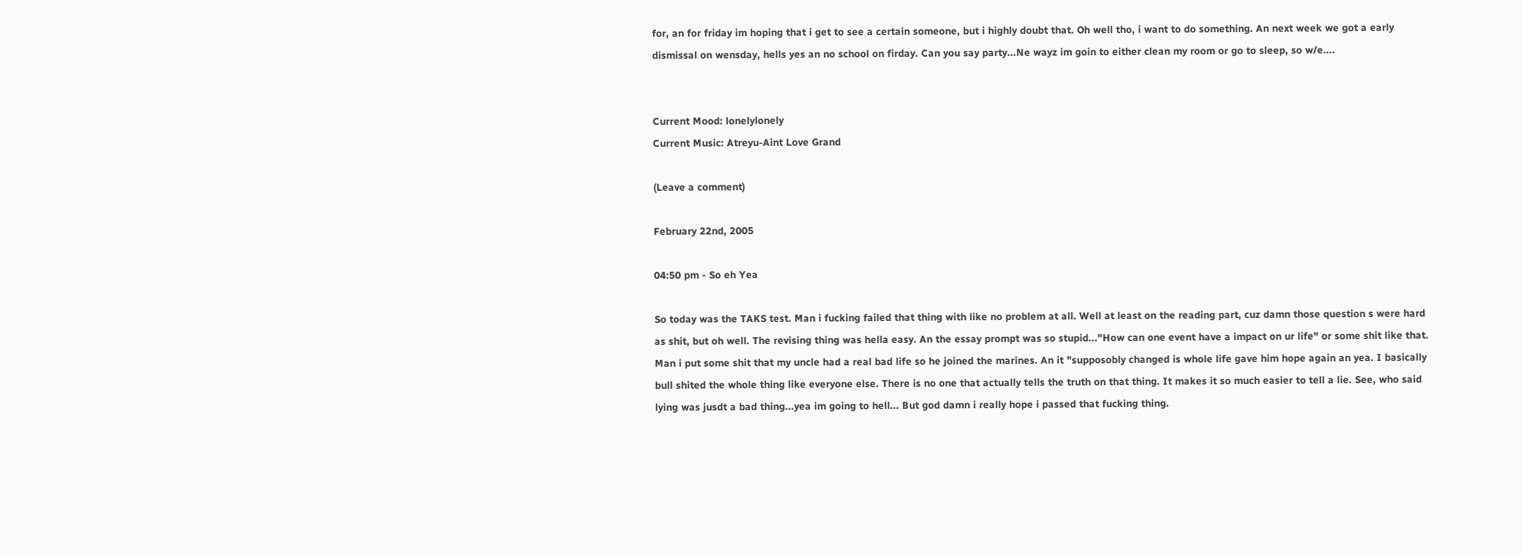for, an for friday im hoping that i get to see a certain someone, but i highly doubt that. Oh well tho, i want to do something. An next week we got a early dismissal on wensday, hells yes an no school on firday. Can you say party...Ne wayz im goin to either clean my room or go to sleep, so w/e....


Current Mood: lonelylonely
Current Music: Atreyu-Aint Love Grand

(Leave a comment)

February 22nd, 2005

04:50 pm - So eh Yea

So today was the TAKS test. Man i fucking failed that thing with like no problem at all. Well at least on the reading part, cuz damn those question s were hard as shit, but oh well. The revising thing was hella easy. An the essay prompt was so stupid..."How can one event have a impact on ur life" or some shit like that. Man i put some shit that my uncle had a real bad life so he joined the marines. An it "supposobly changed is whole life gave him hope again an yea. I basically bull shited the whole thing like everyone else. There is no one that actually tells the truth on that thing. It makes it so much easier to tell a lie. See, who said lying was jusdt a bad thing...yea im going to hell... But god damn i really hope i passed that fucking thing.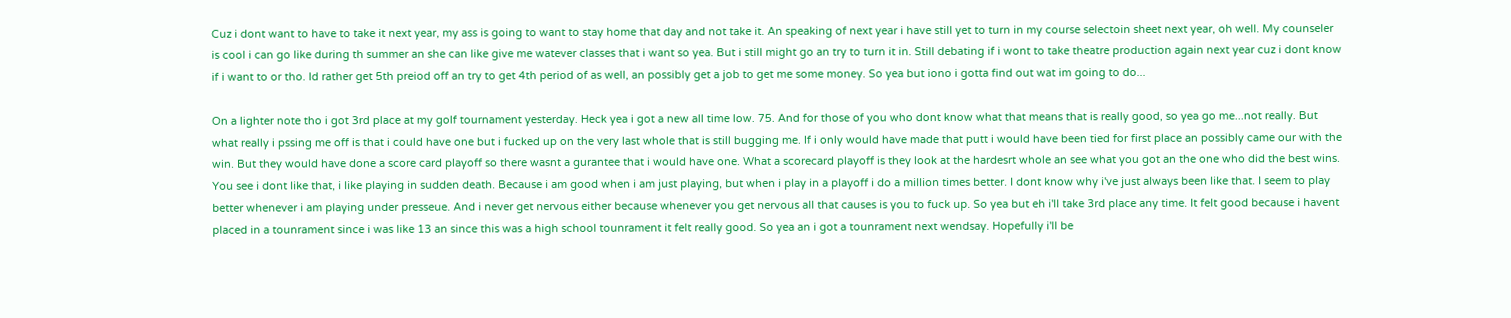Cuz i dont want to have to take it next year, my ass is going to want to stay home that day and not take it. An speaking of next year i have still yet to turn in my course selectoin sheet next year, oh well. My counseler is cool i can go like during th summer an she can like give me watever classes that i want so yea. But i still might go an try to turn it in. Still debating if i wont to take theatre production again next year cuz i dont know if i want to or tho. Id rather get 5th preiod off an try to get 4th period of as well, an possibly get a job to get me some money. So yea but iono i gotta find out wat im going to do...

On a lighter note tho i got 3rd place at my golf tournament yesterday. Heck yea i got a new all time low. 75. And for those of you who dont know what that means that is really good, so yea go me...not really. But what really i pssing me off is that i could have one but i fucked up on the very last whole that is still bugging me. If i only would have made that putt i would have been tied for first place an possibly came our with the win. But they would have done a score card playoff so there wasnt a gurantee that i would have one. What a scorecard playoff is they look at the hardesrt whole an see what you got an the one who did the best wins. You see i dont like that, i like playing in sudden death. Because i am good when i am just playing, but when i play in a playoff i do a million times better. I dont know why i've just always been like that. I seem to play better whenever i am playing under presseue. And i never get nervous either because whenever you get nervous all that causes is you to fuck up. So yea but eh i'll take 3rd place any time. It felt good because i havent placed in a tounrament since i was like 13 an since this was a high school tounrament it felt really good. So yea an i got a tounrament next wendsay. Hopefully i'll be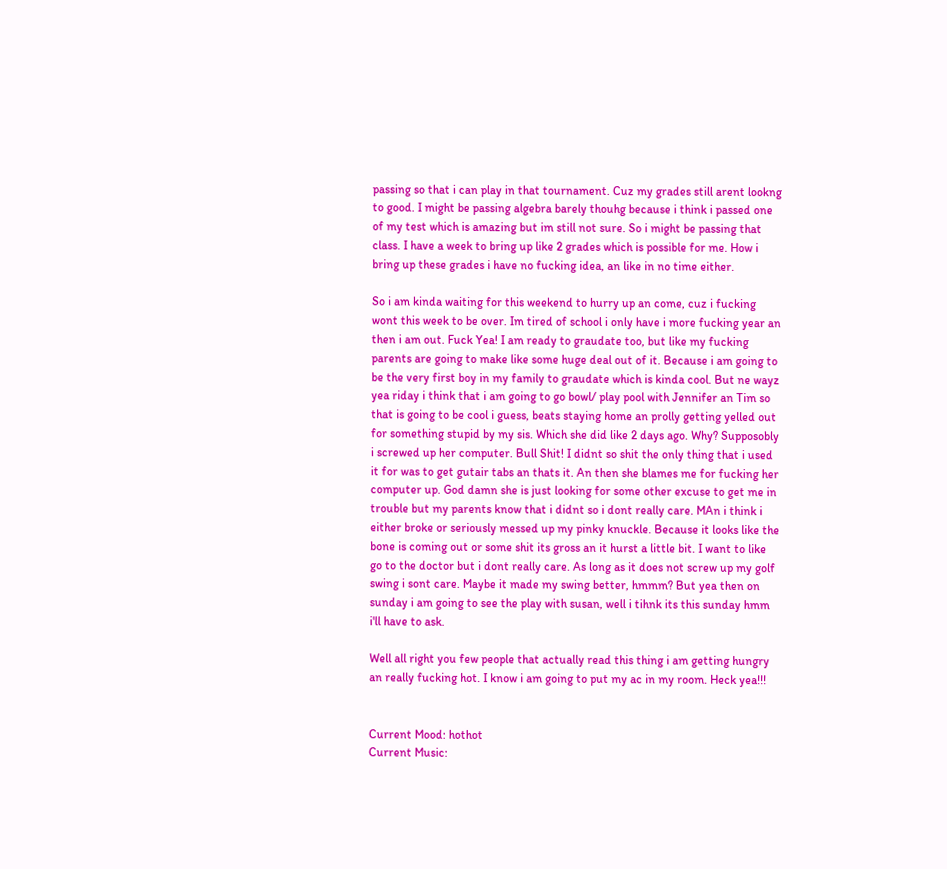passing so that i can play in that tournament. Cuz my grades still arent lookng to good. I might be passing algebra barely thouhg because i think i passed one of my test which is amazing but im still not sure. So i might be passing that class. I have a week to bring up like 2 grades which is possible for me. How i bring up these grades i have no fucking idea, an like in no time either.

So i am kinda waiting for this weekend to hurry up an come, cuz i fucking wont this week to be over. Im tired of school i only have i more fucking year an then i am out. Fuck Yea! I am ready to graudate too, but like my fucking parents are going to make like some huge deal out of it. Because i am going to be the very first boy in my family to graudate which is kinda cool. But ne wayz yea riday i think that i am going to go bowl/ play pool with Jennifer an Tim so that is going to be cool i guess, beats staying home an prolly getting yelled out for something stupid by my sis. Which she did like 2 days ago. Why? Supposobly i screwed up her computer. Bull Shit! I didnt so shit the only thing that i used it for was to get gutair tabs an thats it. An then she blames me for fucking her computer up. God damn she is just looking for some other excuse to get me in trouble but my parents know that i didnt so i dont really care. MAn i think i either broke or seriously messed up my pinky knuckle. Because it looks like the bone is coming out or some shit its gross an it hurst a little bit. I want to like go to the doctor but i dont really care. As long as it does not screw up my golf swing i sont care. Maybe it made my swing better, hmmm? But yea then on sunday i am going to see the play with susan, well i tihnk its this sunday hmm i'll have to ask.

Well all right you few people that actually read this thing i am getting hungry an really fucking hot. I know i am going to put my ac in my room. Heck yea!!!


Current Mood: hothot
Current Music: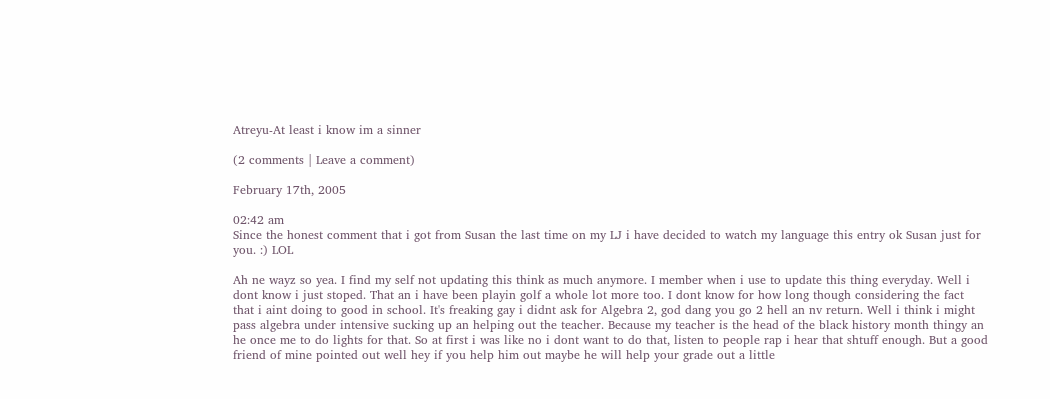Atreyu-At least i know im a sinner

(2 comments | Leave a comment)

February 17th, 2005

02:42 am
Since the honest comment that i got from Susan the last time on my LJ i have decided to watch my language this entry ok Susan just for you. :) LOL

Ah ne wayz so yea. I find my self not updating this think as much anymore. I member when i use to update this thing everyday. Well i dont know i just stoped. That an i have been playin golf a whole lot more too. I dont know for how long though considering the fact that i aint doing to good in school. It's freaking gay i didnt ask for Algebra 2, god dang you go 2 hell an nv return. Well i think i might pass algebra under intensive sucking up an helping out the teacher. Because my teacher is the head of the black history month thingy an he once me to do lights for that. So at first i was like no i dont want to do that, listen to people rap i hear that shtuff enough. But a good friend of mine pointed out well hey if you help him out maybe he will help your grade out a little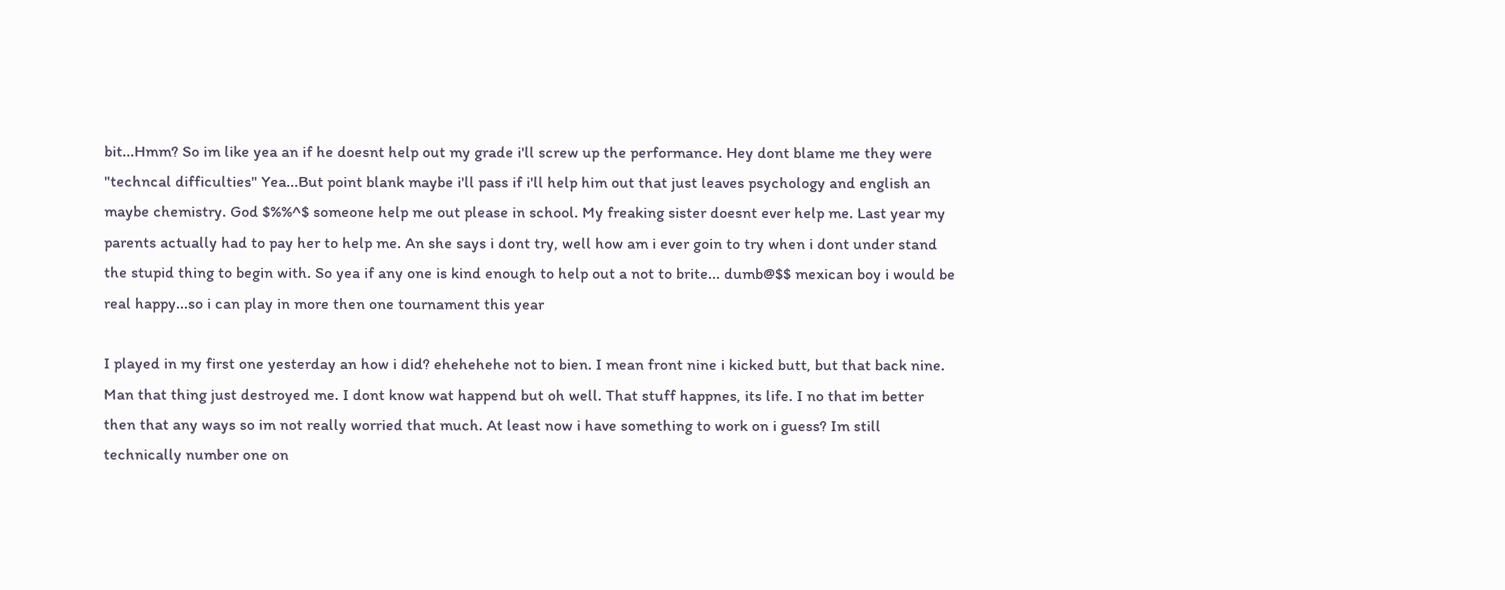bit...Hmm? So im like yea an if he doesnt help out my grade i'll screw up the performance. Hey dont blame me they were "techncal difficulties" Yea...But point blank maybe i'll pass if i'll help him out that just leaves psychology and english an maybe chemistry. God $%%^$ someone help me out please in school. My freaking sister doesnt ever help me. Last year my parents actually had to pay her to help me. An she says i dont try, well how am i ever goin to try when i dont under stand the stupid thing to begin with. So yea if any one is kind enough to help out a not to brite... dumb@$$ mexican boy i would be real happy...so i can play in more then one tournament this year

I played in my first one yesterday an how i did? ehehehehe not to bien. I mean front nine i kicked butt, but that back nine. Man that thing just destroyed me. I dont know wat happend but oh well. That stuff happnes, its life. I no that im better then that any ways so im not really worried that much. At least now i have something to work on i guess? Im still technically number one on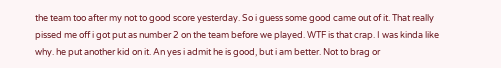the team too after my not to good score yesterday. So i guess some good came out of it. That really pissed me off i got put as number 2 on the team before we played. WTF is that crap. I was kinda like why. he put another kid on it. An yes i admit he is good, but i am better. Not to brag or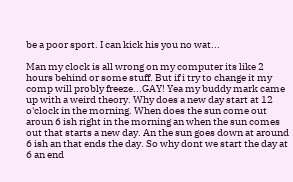be a poor sport. I can kick his you no wat...

Man my clock is all wrong on my computer its like 2 hours behind or some stuff. But if i try to change it my comp will probly freeze...GAY! Yea my buddy mark came up with a weird theory. Why does a new day start at 12 o'clock in the morning. When does the sun come out aroun 6 ish right in the morning an when the sun comes out that starts a new day. An the sun goes down at around 6 ish an that ends the day. So why dont we start the day at 6 an end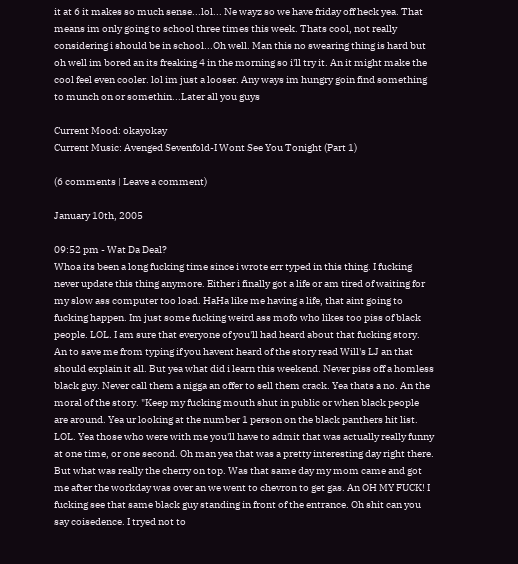it at 6 it makes so much sense...lol... Ne wayz so we have friday off heck yea. That means im only going to school three times this week. Thats cool, not really considering i should be in school...Oh well. Man this no swearing thing is hard but oh well im bored an its freaking 4 in the morning so i'll try it. An it might make the cool feel even cooler. lol im just a looser. Any ways im hungry goin find something to munch on or somethin...Later all you guys

Current Mood: okayokay
Current Music: Avenged Sevenfold-I Wont See You Tonight (Part 1)

(6 comments | Leave a comment)

January 10th, 2005

09:52 pm - Wat Da Deal?
Whoa its been a long fucking time since i wrote err typed in this thing. I fucking never update this thing anymore. Either i finally got a life or am tired of waiting for my slow ass computer too load. HaHa like me having a life, that aint going to fucking happen. Im just some fucking weird ass mofo who likes too piss of black people. LOL. I am sure that everyone of you'll had heard about that fucking story. An to save me from typing if you havent heard of the story read Will's LJ an that should explain it all. But yea what did i learn this weekend. Never piss off a homless black guy. Never call them a nigga an offer to sell them crack. Yea thats a no. An the moral of the story. "Keep my fucking mouth shut in public or when black people are around. Yea ur looking at the number 1 person on the black panthers hit list. LOL. Yea those who were with me you'll have to admit that was actually really funny at one time, or one second. Oh man yea that was a pretty interesting day right there. But what was really the cherry on top. Was that same day my mom came and got me after the workday was over an we went to chevron to get gas. An OH MY FUCK! I fucking see that same black guy standing in front of the entrance. Oh shit can you say coisedence. I tryed not to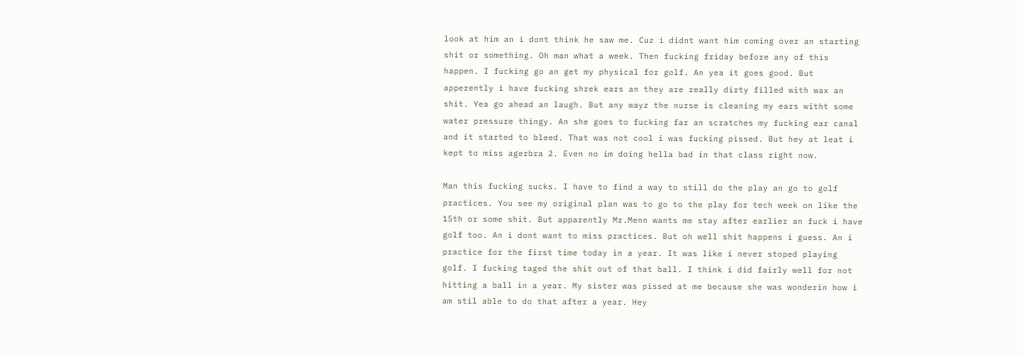look at him an i dont think he saw me. Cuz i didnt want him coming over an starting shit or something. Oh man what a week. Then fucking friday before any of this happen. I fucking go an get my physical for golf. An yea it goes good. But apperently i have fucking shrek ears an they are really dirty filled with wax an shit. Yea go ahead an laugh. But any wayz the nurse is cleaning my ears witht some water pressure thingy. An she goes to fucking far an scratches my fucking ear canal and it started to bleed. That was not cool i was fucking pissed. But hey at leat i kept to miss agerbra 2. Even no im doing hella bad in that class right now.

Man this fucking sucks. I have to find a way to still do the play an go to golf practices. You see my original plan was to go to the play for tech week on like the 15th or some shit. But apparently Mr.Menn wants me stay after earlier an fuck i have golf too. An i dont want to miss practices. But oh well shit happens i guess. An i practice for the first time today in a year. It was like i never stoped playing golf. I fucking taged the shit out of that ball. I think i did fairly well for not hitting a ball in a year. My sister was pissed at me because she was wonderin how i am stil able to do that after a year. Hey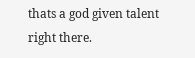thats a god given talent right there.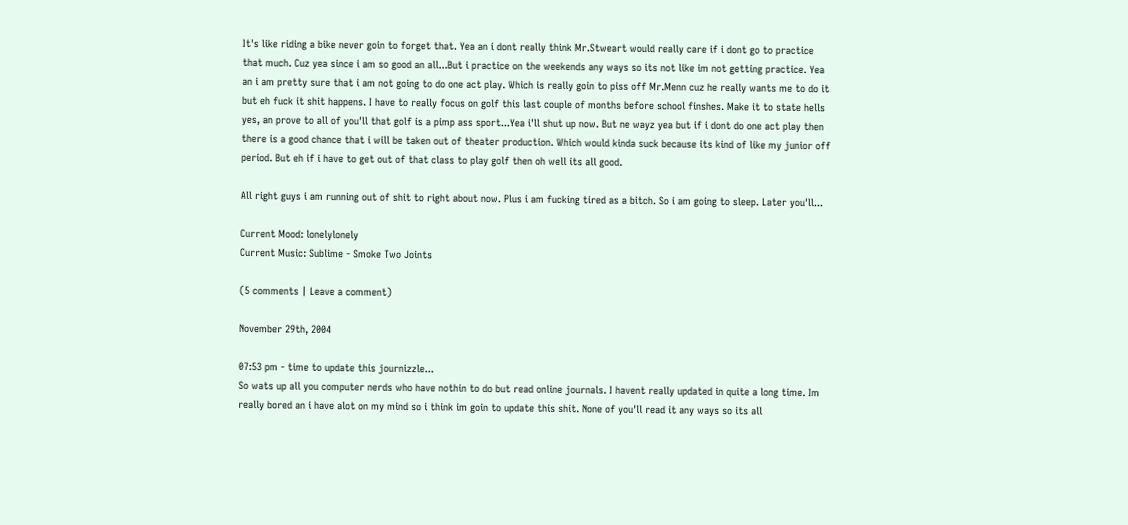It's like riding a bike never goin to forget that. Yea an i dont really think Mr.Stweart would really care if i dont go to practice that much. Cuz yea since i am so good an all...But i practice on the weekends any ways so its not like im not getting practice. Yea an i am pretty sure that i am not going to do one act play. Which is really goin to piss off Mr.Menn cuz he really wants me to do it but eh fuck it shit happens. I have to really focus on golf this last couple of months before school finshes. Make it to state hells yes, an prove to all of you'll that golf is a pimp ass sport...Yea i'll shut up now. But ne wayz yea but if i dont do one act play then there is a good chance that i will be taken out of theater production. Which would kinda suck because its kind of like my junior off period. But eh if i have to get out of that class to play golf then oh well its all good.

All right guys i am running out of shit to right about now. Plus i am fucking tired as a bitch. So i am going to sleep. Later you'll...

Current Mood: lonelylonely
Current Music: Sublime - Smoke Two Joints

(5 comments | Leave a comment)

November 29th, 2004

07:53 pm - time to update this journizzle...
So wats up all you computer nerds who have nothin to do but read online journals. I havent really updated in quite a long time. Im really bored an i have alot on my mind so i think im goin to update this shit. None of you'll read it any ways so its all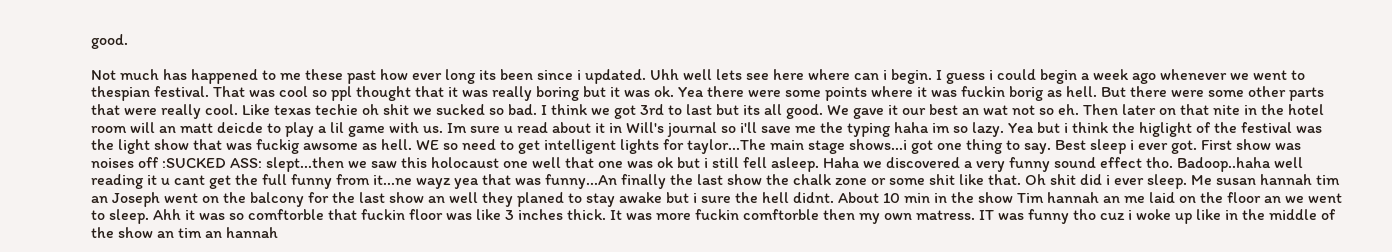good.

Not much has happened to me these past how ever long its been since i updated. Uhh well lets see here where can i begin. I guess i could begin a week ago whenever we went to thespian festival. That was cool so ppl thought that it was really boring but it was ok. Yea there were some points where it was fuckin borig as hell. But there were some other parts that were really cool. Like texas techie oh shit we sucked so bad. I think we got 3rd to last but its all good. We gave it our best an wat not so eh. Then later on that nite in the hotel room will an matt deicde to play a lil game with us. Im sure u read about it in Will's journal so i'll save me the typing haha im so lazy. Yea but i think the higlight of the festival was the light show that was fuckig awsome as hell. WE so need to get intelligent lights for taylor...The main stage shows...i got one thing to say. Best sleep i ever got. First show was noises off :SUCKED ASS: slept...then we saw this holocaust one well that one was ok but i still fell asleep. Haha we discovered a very funny sound effect tho. Badoop..haha well reading it u cant get the full funny from it...ne wayz yea that was funny...An finally the last show the chalk zone or some shit like that. Oh shit did i ever sleep. Me susan hannah tim an Joseph went on the balcony for the last show an well they planed to stay awake but i sure the hell didnt. About 10 min in the show Tim hannah an me laid on the floor an we went to sleep. Ahh it was so comftorble that fuckin floor was like 3 inches thick. It was more fuckin comftorble then my own matress. IT was funny tho cuz i woke up like in the middle of the show an tim an hannah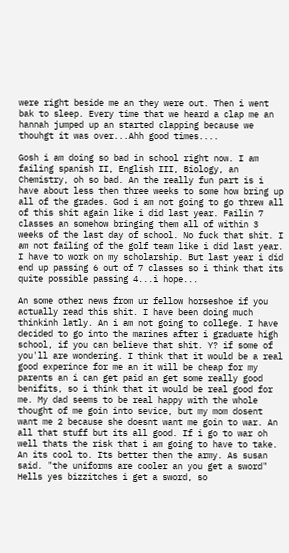were right beside me an they were out. Then i went bak to sleep. Every time that we heard a clap me an hannah jumped up an started clapping because we thouhgt it was over...Ahh good times....

Gosh i am doing so bad in school right now. I am failing spanish II, English III, Biology, an Chemistry, oh so bad. An the really fun part is i have about less then three weeks to some how bring up all of the grades. God i am not going to go threw all of this shit again like i did last year. Failin 7 classes an somehow bringing them all of within 3 weeks of the last day of school. No fuck that shit. I am not failing of the golf team like i did last year. I have to work on my scholarship. But last year i did end up passing 6 out of 7 classes so i think that its quite possible passing 4...i hope...

An some other news from ur fellow horseshoe if you actually read this shit. I have been doing much thinkinh latly. An i am not going to college. I have decided to go into the marines after i graduate high school, if you can believe that shit. Y? if some of you'll are wondering. I think that it would be a real good experince for me an it will be cheap for my parents an i can get paid an get some really good benifits, so i think that it would be real good for me. My dad seems to be real happy with the whole thought of me goin into sevice, but my mom dosent want me 2 because she doesnt want me goin to war. An all that stuff but its all good. If i go to war oh well thats the risk that i am going to have to take. An its cool to. Its better then the army. As susan said. "the uniforms are cooler an you get a sword" Hells yes bizzitches i get a sword, so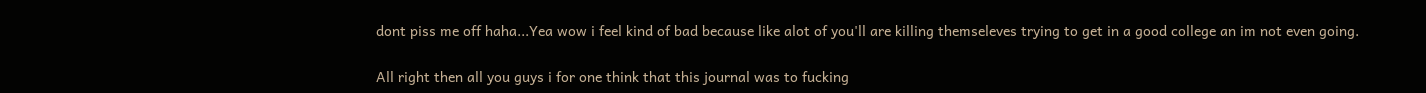dont piss me off haha...Yea wow i feel kind of bad because like alot of you'll are killing themseleves trying to get in a good college an im not even going.

All right then all you guys i for one think that this journal was to fucking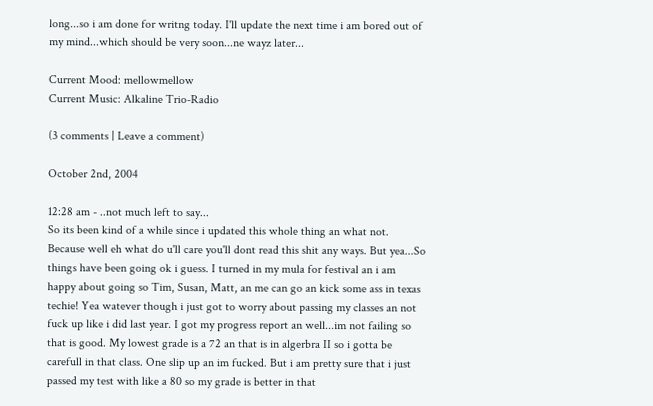long...so i am done for writng today. I'll update the next time i am bored out of my mind...which should be very soon...ne wayz later...

Current Mood: mellowmellow
Current Music: Alkaline Trio-Radio

(3 comments | Leave a comment)

October 2nd, 2004

12:28 am - ..not much left to say...
So its been kind of a while since i updated this whole thing an what not. Because well eh what do u'll care you'll dont read this shit any ways. But yea...So things have been going ok i guess. I turned in my mula for festival an i am happy about going so Tim, Susan, Matt, an me can go an kick some ass in texas techie! Yea watever though i just got to worry about passing my classes an not fuck up like i did last year. I got my progress report an well...im not failing so that is good. My lowest grade is a 72 an that is in algerbra II so i gotta be carefull in that class. One slip up an im fucked. But i am pretty sure that i just passed my test with like a 80 so my grade is better in that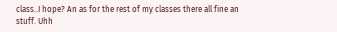class..I hope? An as for the rest of my classes there all fine an stuff. Uhh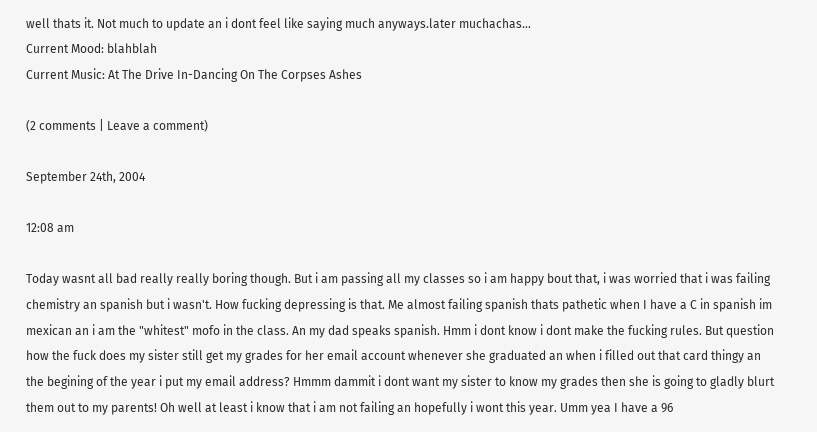well thats it. Not much to update an i dont feel like saying much anyways.later muchachas...
Current Mood: blahblah
Current Music: At The Drive In-Dancing On The Corpses Ashes

(2 comments | Leave a comment)

September 24th, 2004

12:08 am

Today wasnt all bad really really boring though. But i am passing all my classes so i am happy bout that, i was worried that i was failing chemistry an spanish but i wasn't. How fucking depressing is that. Me almost failing spanish thats pathetic when I have a C in spanish im mexican an i am the "whitest" mofo in the class. An my dad speaks spanish. Hmm i dont know i dont make the fucking rules. But question how the fuck does my sister still get my grades for her email account whenever she graduated an when i filled out that card thingy an the begining of the year i put my email address? Hmmm dammit i dont want my sister to know my grades then she is going to gladly blurt them out to my parents! Oh well at least i know that i am not failing an hopefully i wont this year. Umm yea I have a 96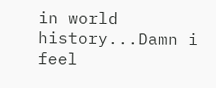in world history...Damn i feel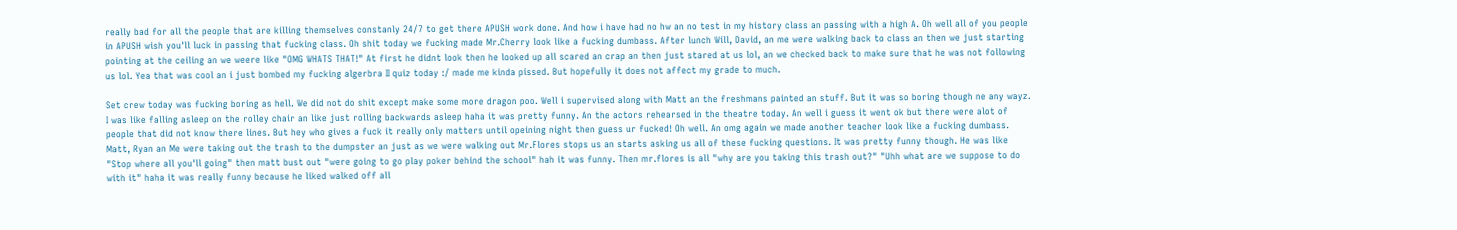really bad for all the people that are killing themselves constanly 24/7 to get there APUSH work done. And how i have had no hw an no test in my history class an passing with a high A. Oh well all of you people in APUSH wish you'll luck in passing that fucking class. Oh shit today we fucking made Mr.Cherry look like a fucking dumbass. After lunch Will, David, an me were walking back to class an then we just starting pointing at the ceiling an we weere like "OMG WHATS THAT!" At first he didnt look then he looked up all scared an crap an then just stared at us lol, an we checked back to make sure that he was not following us lol. Yea that was cool an i just bombed my fucking algerbra II quiz today :/ made me kinda pissed. But hopefully it does not affect my grade to much.

Set crew today was fucking boring as hell. We did not do shit except make some more dragon poo. Well i supervised along with Matt an the freshmans painted an stuff. But it was so boring though ne any wayz. I was like falling asleep on the rolley chair an like just rolling backwards asleep haha it was pretty funny. An the actors rehearsed in the theatre today. An well i guess it went ok but there were alot of people that did not know there lines. But hey who gives a fuck it really only matters until opeining night then guess ur fucked! Oh well. An omg again we made another teacher look like a fucking dumbass. Matt, Ryan an Me were taking out the trash to the dumpster an just as we were walking out Mr.Flores stops us an starts asking us all of these fucking questions. It was pretty funny though. He was like "Stop where all you'll going" then matt bust out "were going to go play poker behind the school" hah it was funny. Then mr.flores is all "why are you taking this trash out?" "Uhh what are we suppose to do with it" haha it was really funny because he liked walked off all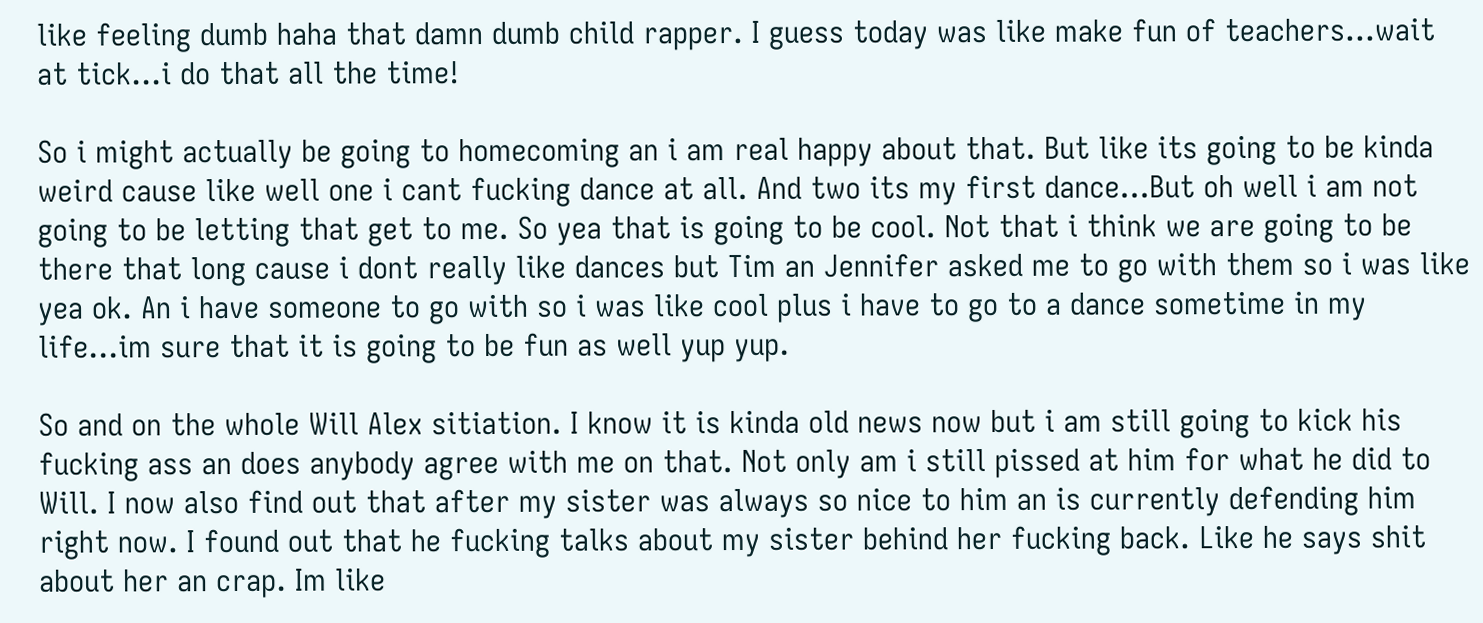like feeling dumb haha that damn dumb child rapper. I guess today was like make fun of teachers...wait at tick...i do that all the time!

So i might actually be going to homecoming an i am real happy about that. But like its going to be kinda weird cause like well one i cant fucking dance at all. And two its my first dance...But oh well i am not going to be letting that get to me. So yea that is going to be cool. Not that i think we are going to be there that long cause i dont really like dances but Tim an Jennifer asked me to go with them so i was like yea ok. An i have someone to go with so i was like cool plus i have to go to a dance sometime in my life...im sure that it is going to be fun as well yup yup.

So and on the whole Will Alex sitiation. I know it is kinda old news now but i am still going to kick his fucking ass an does anybody agree with me on that. Not only am i still pissed at him for what he did to Will. I now also find out that after my sister was always so nice to him an is currently defending him right now. I found out that he fucking talks about my sister behind her fucking back. Like he says shit about her an crap. Im like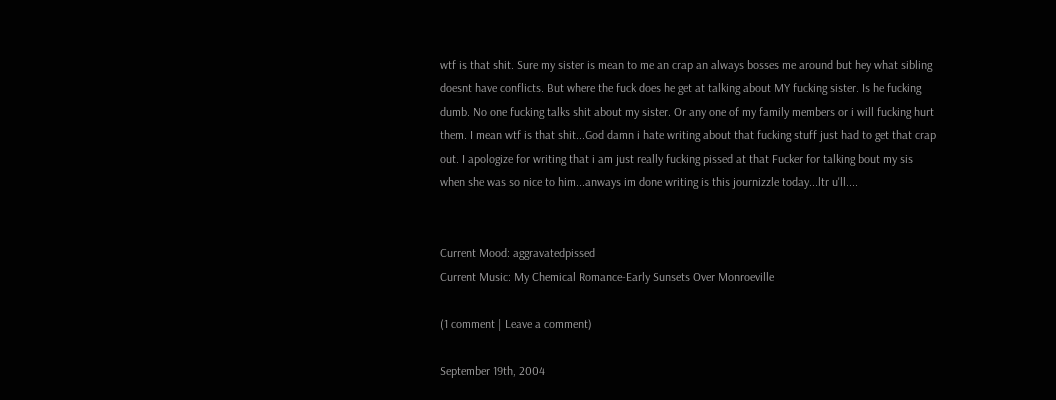wtf is that shit. Sure my sister is mean to me an crap an always bosses me around but hey what sibling doesnt have conflicts. But where the fuck does he get at talking about MY fucking sister. Is he fucking dumb. No one fucking talks shit about my sister. Or any one of my family members or i will fucking hurt them. I mean wtf is that shit...God damn i hate writing about that fucking stuff just had to get that crap out. I apologize for writing that i am just really fucking pissed at that Fucker for talking bout my sis when she was so nice to him...anways im done writing is this journizzle today...ltr u'll....


Current Mood: aggravatedpissed
Current Music: My Chemical Romance-Early Sunsets Over Monroeville

(1 comment | Leave a comment)

September 19th, 2004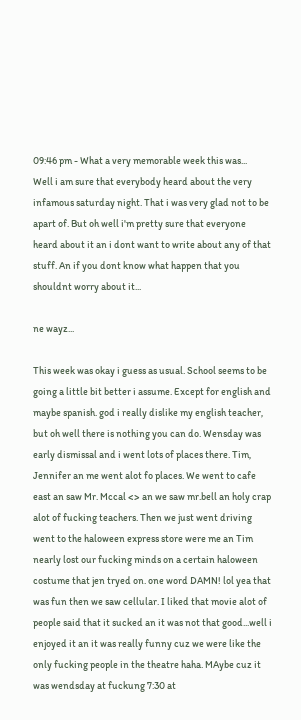09:46 pm - What a very memorable week this was...
Well i am sure that everybody heard about the very infamous saturday night. That i was very glad not to be apart of. But oh well i'm pretty sure that everyone heard about it an i dont want to write about any of that stuff. An if you dont know what happen that you shouldnt worry about it...

ne wayz...

This week was okay i guess as usual. School seems to be going a little bit better i assume. Except for english and maybe spanish. god i really dislike my english teacher, but oh well there is nothing you can do. Wensday was early dismissal and i went lots of places there. Tim, Jennifer an me went alot fo places. We went to cafe east an saw Mr. Mccal <> an we saw mr.bell an holy crap alot of fucking teachers. Then we just went driving went to the haloween express store were me an Tim nearly lost our fucking minds on a certain haloween costume that jen tryed on. one word DAMN! lol yea that was fun then we saw cellular. I liked that movie alot of people said that it sucked an it was not that good...well i enjoyed it an it was really funny cuz we were like the only fucking people in the theatre haha. MAybe cuz it was wendsday at fuckung 7:30 at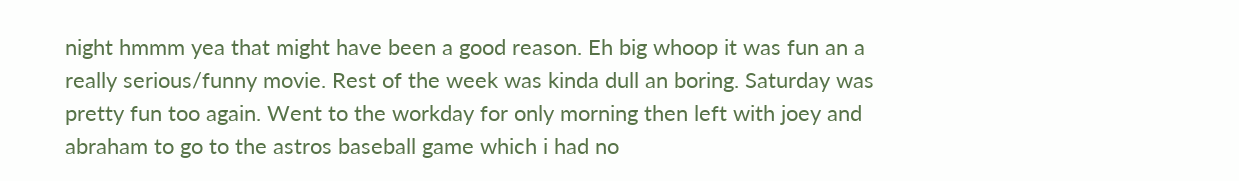night hmmm yea that might have been a good reason. Eh big whoop it was fun an a really serious/funny movie. Rest of the week was kinda dull an boring. Saturday was pretty fun too again. Went to the workday for only morning then left with joey and abraham to go to the astros baseball game which i had no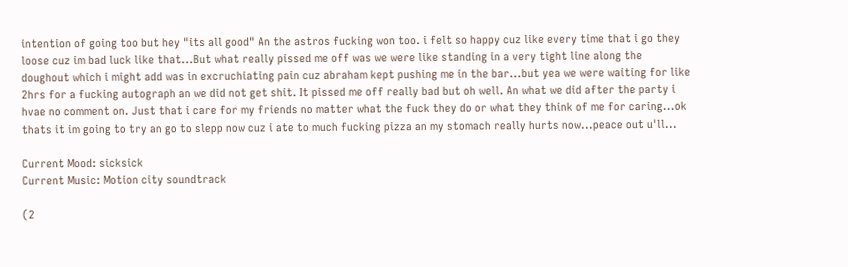intention of going too but hey "its all good" An the astros fucking won too. i felt so happy cuz like every time that i go they loose cuz im bad luck like that...But what really pissed me off was we were like standing in a very tight line along the doughout which i might add was in excruchiating pain cuz abraham kept pushing me in the bar...but yea we were waiting for like 2hrs for a fucking autograph an we did not get shit. It pissed me off really bad but oh well. An what we did after the party i hvae no comment on. Just that i care for my friends no matter what the fuck they do or what they think of me for caring...ok thats it im going to try an go to slepp now cuz i ate to much fucking pizza an my stomach really hurts now...peace out u'll...

Current Mood: sicksick
Current Music: Motion city soundtrack

(2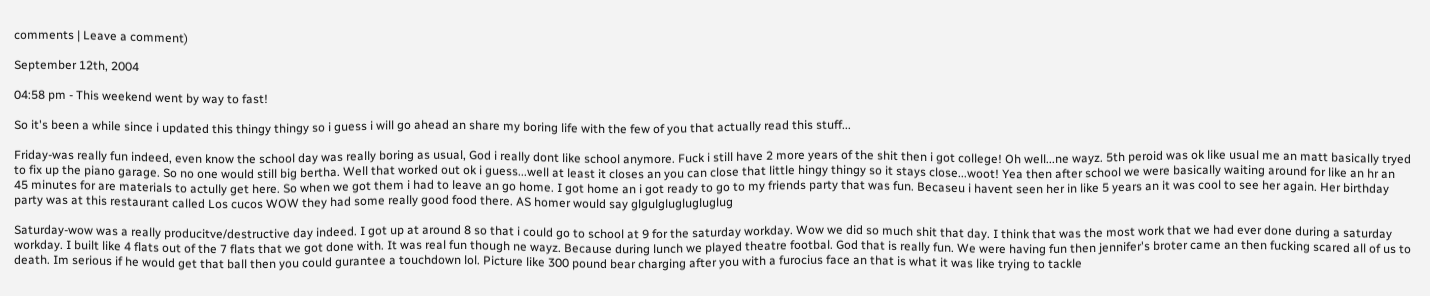comments | Leave a comment)

September 12th, 2004

04:58 pm - This weekend went by way to fast!

So it's been a while since i updated this thingy thingy so i guess i will go ahead an share my boring life with the few of you that actually read this stuff...

Friday-was really fun indeed, even know the school day was really boring as usual, God i really dont like school anymore. Fuck i still have 2 more years of the shit then i got college! Oh well...ne wayz. 5th peroid was ok like usual me an matt basically tryed to fix up the piano garage. So no one would still big bertha. Well that worked out ok i guess...well at least it closes an you can close that little hingy thingy so it stays close...woot! Yea then after school we were basically waiting around for like an hr an 45 minutes for are materials to actully get here. So when we got them i had to leave an go home. I got home an i got ready to go to my friends party that was fun. Becaseu i havent seen her in like 5 years an it was cool to see her again. Her birthday party was at this restaurant called Los cucos WOW they had some really good food there. AS homer would say glgulgluglugluglug

Saturday-wow was a really producitve/destructive day indeed. I got up at around 8 so that i could go to school at 9 for the saturday workday. Wow we did so much shit that day. I think that was the most work that we had ever done during a saturday workday. I built like 4 flats out of the 7 flats that we got done with. It was real fun though ne wayz. Because during lunch we played theatre footbal. God that is really fun. We were having fun then jennifer's broter came an then fucking scared all of us to death. Im serious if he would get that ball then you could gurantee a touchdown lol. Picture like 300 pound bear charging after you with a furocius face an that is what it was like trying to tackle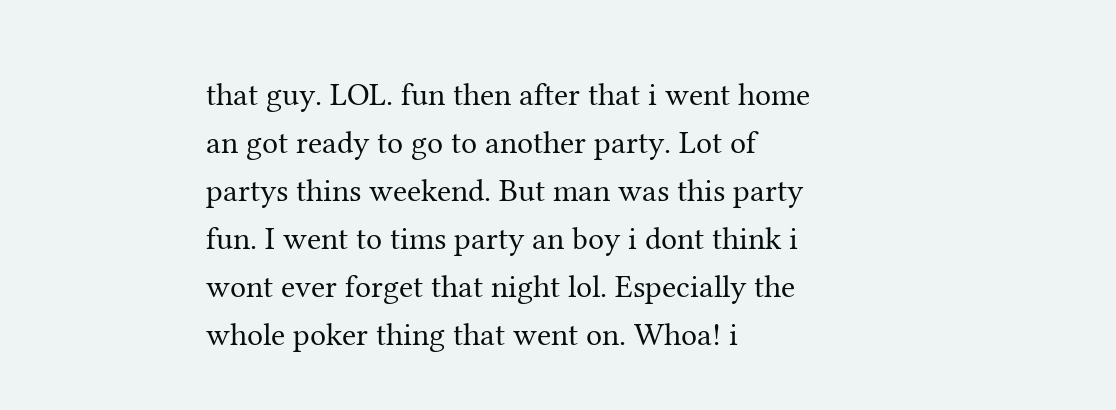that guy. LOL. fun then after that i went home an got ready to go to another party. Lot of partys thins weekend. But man was this party fun. I went to tims party an boy i dont think i wont ever forget that night lol. Especially the whole poker thing that went on. Whoa! i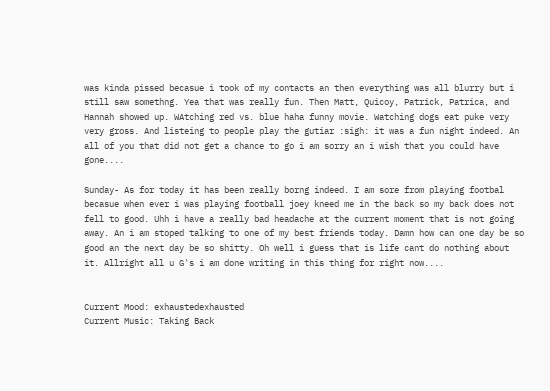was kinda pissed becasue i took of my contacts an then everything was all blurry but i still saw somethng. Yea that was really fun. Then Matt, Quicoy, Patrick, Patrica, and Hannah showed up. WAtching red vs. blue haha funny movie. Watching dogs eat puke very very gross. And listeing to people play the gutiar :sigh: it was a fun night indeed. An all of you that did not get a chance to go i am sorry an i wish that you could have gone....

Sunday- As for today it has been really borng indeed. I am sore from playing footbal becasue when ever i was playing football joey kneed me in the back so my back does not fell to good. Uhh i have a really bad headache at the current moment that is not going away. An i am stoped talking to one of my best friends today. Damn how can one day be so good an the next day be so shitty. Oh well i guess that is life cant do nothing about it. Allright all u G's i am done writing in this thing for right now....


Current Mood: exhaustedexhausted
Current Music: Taking Back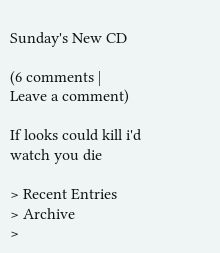Sunday's New CD

(6 comments | Leave a comment)

If looks could kill i'd watch you die

> Recent Entries
> Archive
>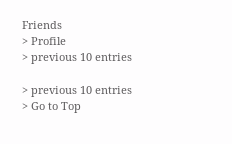Friends
> Profile
> previous 10 entries

> previous 10 entries
> Go to Top